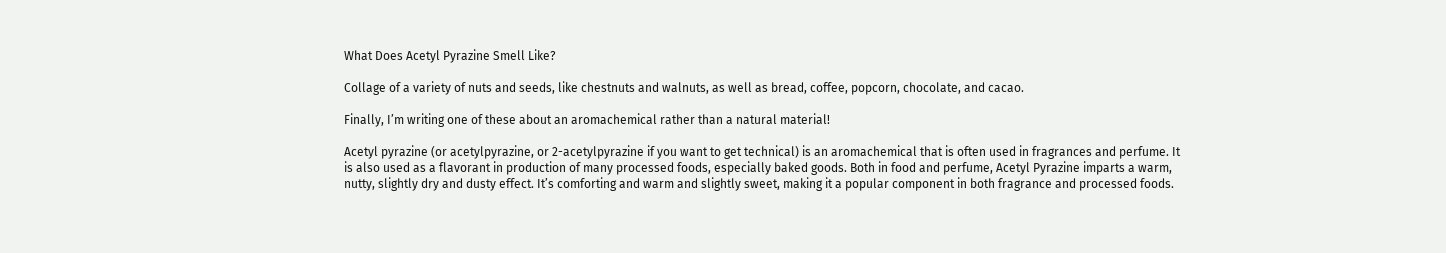What Does Acetyl Pyrazine Smell Like?

Collage of a variety of nuts and seeds, like chestnuts and walnuts, as well as bread, coffee, popcorn, chocolate, and cacao.

Finally, I’m writing one of these about an aromachemical rather than a natural material!

Acetyl pyrazine (or acetylpyrazine, or 2-acetylpyrazine if you want to get technical) is an aromachemical that is often used in fragrances and perfume. It is also used as a flavorant in production of many processed foods, especially baked goods. Both in food and perfume, Acetyl Pyrazine imparts a warm, nutty, slightly dry and dusty effect. It’s comforting and warm and slightly sweet, making it a popular component in both fragrance and processed foods.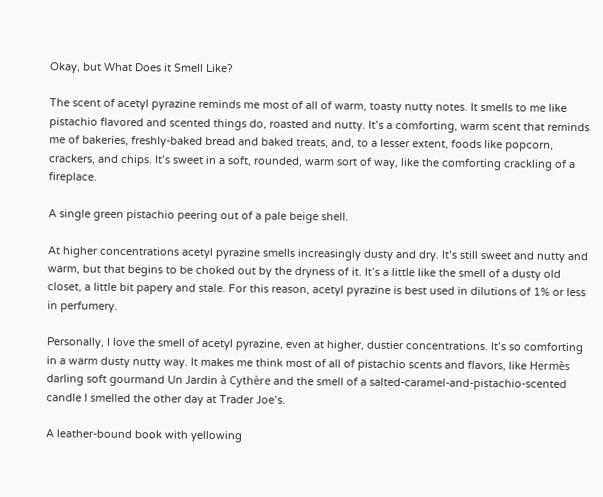Okay, but What Does it Smell Like?

The scent of acetyl pyrazine reminds me most of all of warm, toasty nutty notes. It smells to me like pistachio flavored and scented things do, roasted and nutty. It’s a comforting, warm scent that reminds me of bakeries, freshly-baked bread and baked treats, and, to a lesser extent, foods like popcorn, crackers, and chips. It’s sweet in a soft, rounded, warm sort of way, like the comforting crackling of a fireplace.

A single green pistachio peering out of a pale beige shell.

At higher concentrations acetyl pyrazine smells increasingly dusty and dry. It’s still sweet and nutty and warm, but that begins to be choked out by the dryness of it. It’s a little like the smell of a dusty old closet, a little bit papery and stale. For this reason, acetyl pyrazine is best used in dilutions of 1% or less in perfumery.

Personally, I love the smell of acetyl pyrazine, even at higher, dustier concentrations. It’s so comforting in a warm dusty nutty way. It makes me think most of all of pistachio scents and flavors, like Hermès darling soft gourmand Un Jardin à Cythère and the smell of a salted-caramel-and-pistachio-scented candle I smelled the other day at Trader Joe’s.

A leather-bound book with yellowing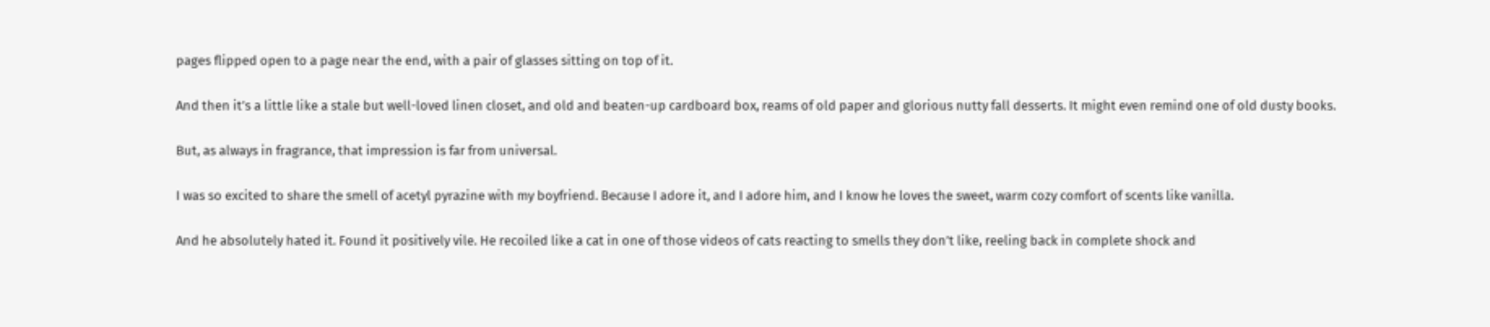pages flipped open to a page near the end, with a pair of glasses sitting on top of it.

And then it’s a little like a stale but well-loved linen closet, and old and beaten-up cardboard box, reams of old paper and glorious nutty fall desserts. It might even remind one of old dusty books.

But, as always in fragrance, that impression is far from universal.

I was so excited to share the smell of acetyl pyrazine with my boyfriend. Because I adore it, and I adore him, and I know he loves the sweet, warm cozy comfort of scents like vanilla.

And he absolutely hated it. Found it positively vile. He recoiled like a cat in one of those videos of cats reacting to smells they don’t like, reeling back in complete shock and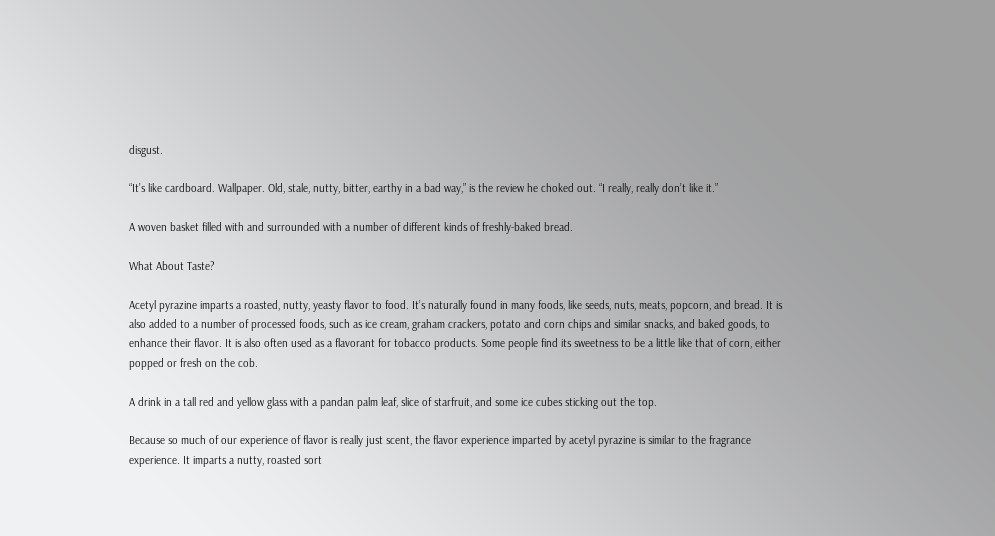disgust.

“It’s like cardboard. Wallpaper. Old, stale, nutty, bitter, earthy in a bad way,” is the review he choked out. “I really, really don’t like it.”

A woven basket filled with and surrounded with a number of different kinds of freshly-baked bread.

What About Taste?

Acetyl pyrazine imparts a roasted, nutty, yeasty flavor to food. It’s naturally found in many foods, like seeds, nuts, meats, popcorn, and bread. It is also added to a number of processed foods, such as ice cream, graham crackers, potato and corn chips and similar snacks, and baked goods, to enhance their flavor. It is also often used as a flavorant for tobacco products. Some people find its sweetness to be a little like that of corn, either popped or fresh on the cob.

A drink in a tall red and yellow glass with a pandan palm leaf, slice of starfruit, and some ice cubes sticking out the top.

Because so much of our experience of flavor is really just scent, the flavor experience imparted by acetyl pyrazine is similar to the fragrance experience. It imparts a nutty, roasted sort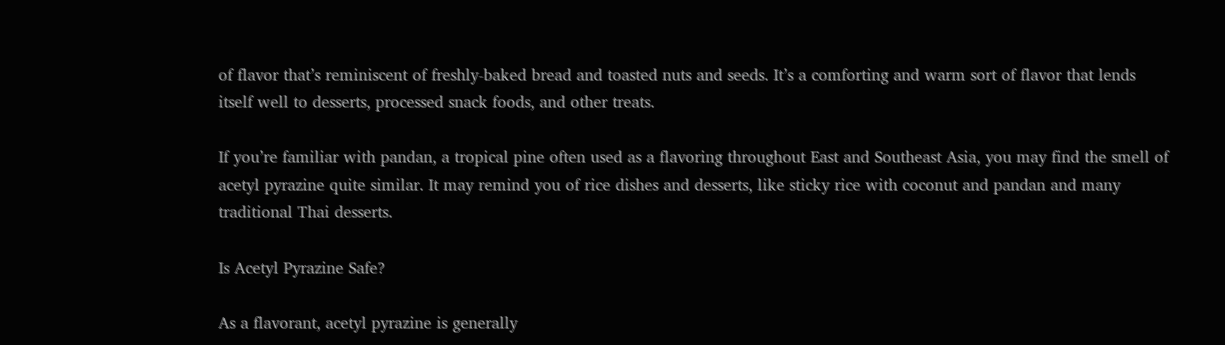of flavor that’s reminiscent of freshly-baked bread and toasted nuts and seeds. It’s a comforting and warm sort of flavor that lends itself well to desserts, processed snack foods, and other treats.

If you’re familiar with pandan, a tropical pine often used as a flavoring throughout East and Southeast Asia, you may find the smell of acetyl pyrazine quite similar. It may remind you of rice dishes and desserts, like sticky rice with coconut and pandan and many traditional Thai desserts.

Is Acetyl Pyrazine Safe?

As a flavorant, acetyl pyrazine is generally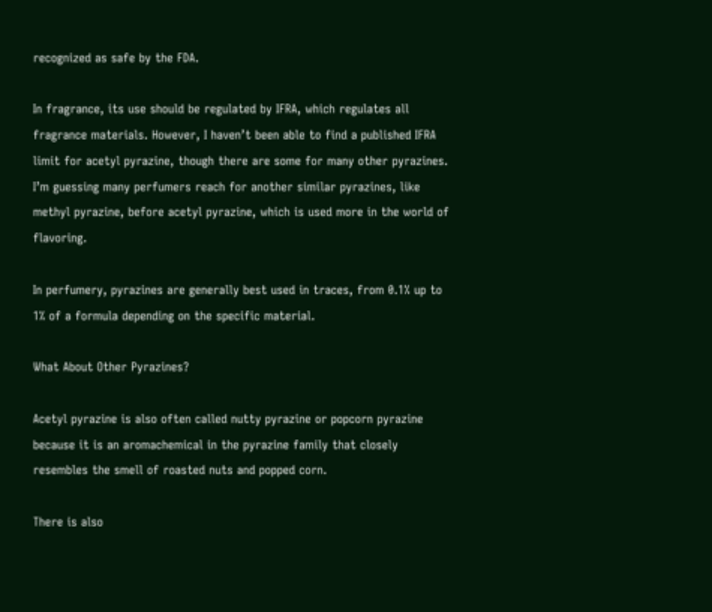recognized as safe by the FDA.

In fragrance, its use should be regulated by IFRA, which regulates all fragrance materials. However, I haven’t been able to find a published IFRA limit for acetyl pyrazine, though there are some for many other pyrazines. I’m guessing many perfumers reach for another similar pyrazines, like methyl pyrazine, before acetyl pyrazine, which is used more in the world of flavoring.

In perfumery, pyrazines are generally best used in traces, from 0.1% up to 1% of a formula depending on the specific material.

What About Other Pyrazines?

Acetyl pyrazine is also often called nutty pyrazine or popcorn pyrazine because it is an aromachemical in the pyrazine family that closely resembles the smell of roasted nuts and popped corn.

There is also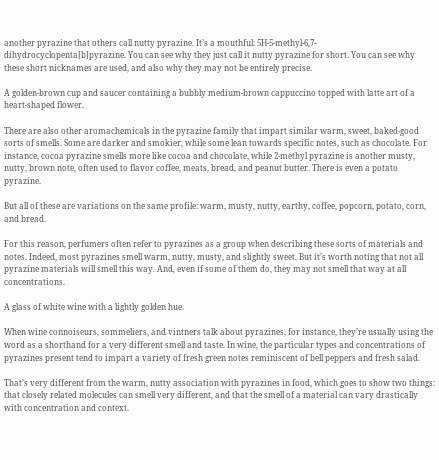another pyrazine that others call nutty pyrazine. It’s a mouthful: 5H-5-methyl-6,7-dihydrocyclopenta[b]pyrazine. You can see why they just call it nutty pyrazine for short. You can see why these short nicknames are used, and also why they may not be entirely precise.

A golden-brown cup and saucer containing a bubbly medium-brown cappuccino topped with latte art of a heart-shaped flower.

There are also other aromachemicals in the pyrazine family that impart similar warm, sweet, baked-good sorts of smells. Some are darker and smokier, while some lean towards specific notes, such as chocolate. For instance, cocoa pyrazine smells more like cocoa and chocolate, while 2-methyl pyrazine is another musty, nutty, brown note, often used to flavor coffee, meats, bread, and peanut butter. There is even a potato pyrazine.

But all of these are variations on the same profile: warm, musty, nutty, earthy, coffee, popcorn, potato, corn, and bread.

For this reason, perfumers often refer to pyrazines as a group when describing these sorts of materials and notes. Indeed, most pyrazines smell warm, nutty, musty, and slightly sweet. But it’s worth noting that not all pyrazine materials will smell this way. And, even if some of them do, they may not smell that way at all concentrations.

A glass of white wine with a lightly golden hue.

When wine connoiseurs, sommeliers, and vintners talk about pyrazines, for instance, they’re usually using the word as a shorthand for a very different smell and taste. In wine, the particular types and concentrations of pyrazines present tend to impart a variety of fresh green notes reminiscent of bell peppers and fresh salad.

That’s very different from the warm, nutty association with pyrazines in food, which goes to show two things: that closely related molecules can smell very different, and that the smell of a material can vary drastically with concentration and context.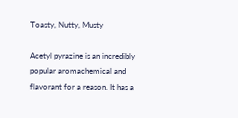Toasty, Nutty, Musty

Acetyl pyrazine is an incredibly popular aromachemical and flavorant for a reason. It has a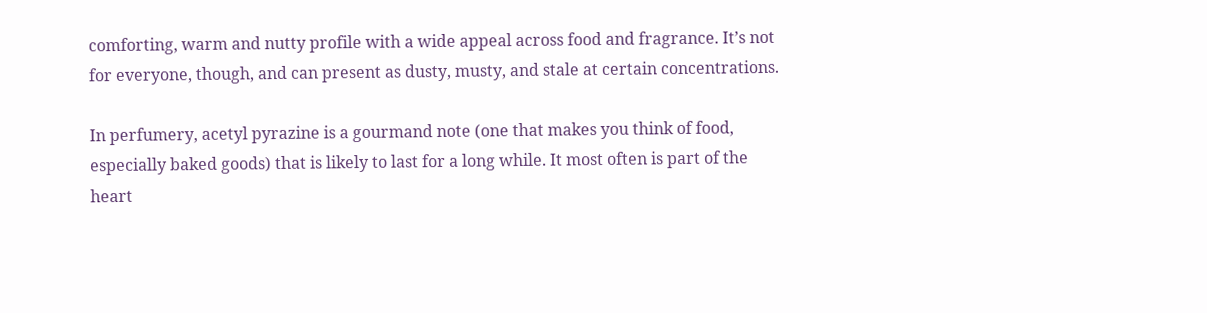comforting, warm and nutty profile with a wide appeal across food and fragrance. It’s not for everyone, though, and can present as dusty, musty, and stale at certain concentrations.

In perfumery, acetyl pyrazine is a gourmand note (one that makes you think of food, especially baked goods) that is likely to last for a long while. It most often is part of the heart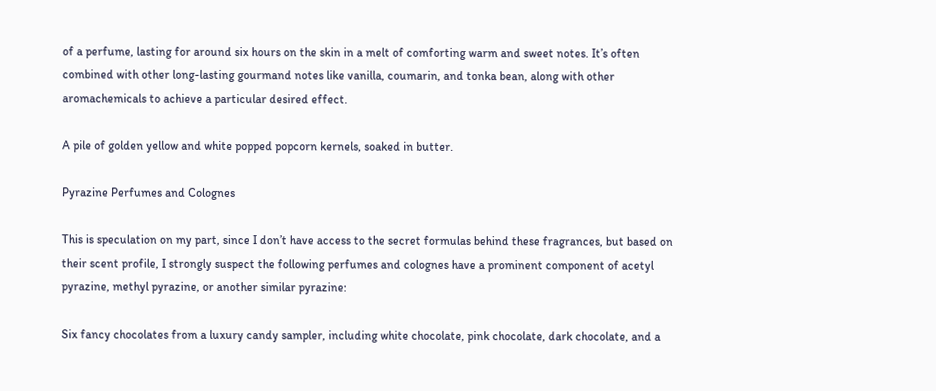of a perfume, lasting for around six hours on the skin in a melt of comforting warm and sweet notes. It’s often combined with other long-lasting gourmand notes like vanilla, coumarin, and tonka bean, along with other aromachemicals to achieve a particular desired effect.

A pile of golden yellow and white popped popcorn kernels, soaked in butter.

Pyrazine Perfumes and Colognes

This is speculation on my part, since I don’t have access to the secret formulas behind these fragrances, but based on their scent profile, I strongly suspect the following perfumes and colognes have a prominent component of acetyl pyrazine, methyl pyrazine, or another similar pyrazine:

Six fancy chocolates from a luxury candy sampler, including white chocolate, pink chocolate, dark chocolate, and a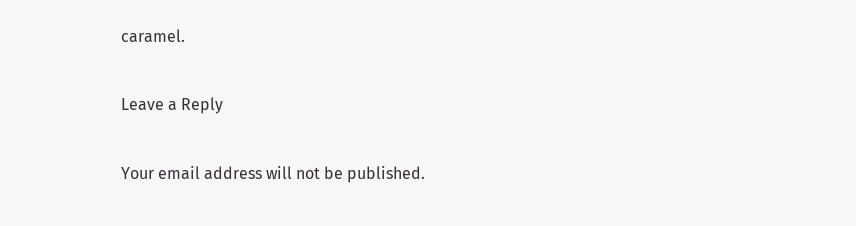caramel.

Leave a Reply

Your email address will not be published.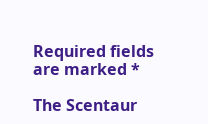Required fields are marked *

The Scentaur